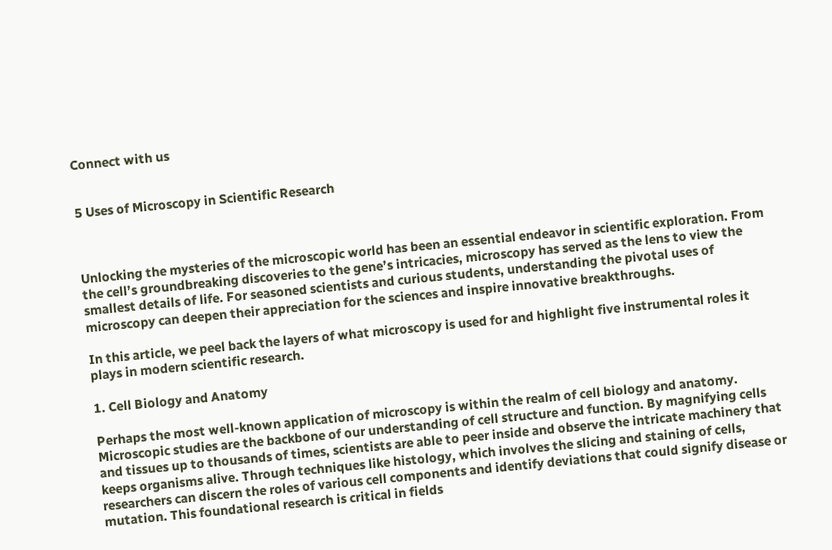Connect with us


5 Uses of Microscopy in Scientific Research



Unlocking the mysteries of the microscopic world has been an essential endeavor in scientific exploration. From the cell’s groundbreaking discoveries to the gene’s intricacies, microscopy has served as the lens to view the smallest details of life. For seasoned scientists and curious students, understanding the pivotal uses of microscopy can deepen their appreciation for the sciences and inspire innovative breakthroughs.

In this article, we peel back the layers of what microscopy is used for and highlight five instrumental roles it plays in modern scientific research.

1. Cell Biology and Anatomy

Perhaps the most well-known application of microscopy is within the realm of cell biology and anatomy. Microscopic studies are the backbone of our understanding of cell structure and function. By magnifying cells and tissues up to thousands of times, scientists are able to peer inside and observe the intricate machinery that keeps organisms alive. Through techniques like histology, which involves the slicing and staining of cells, researchers can discern the roles of various cell components and identify deviations that could signify disease or mutation. This foundational research is critical in fields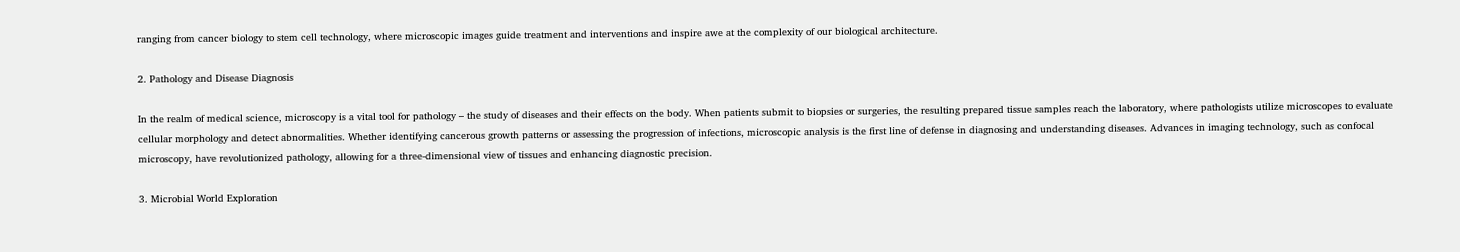ranging from cancer biology to stem cell technology, where microscopic images guide treatment and interventions and inspire awe at the complexity of our biological architecture.

2. Pathology and Disease Diagnosis

In the realm of medical science, microscopy is a vital tool for pathology – the study of diseases and their effects on the body. When patients submit to biopsies or surgeries, the resulting prepared tissue samples reach the laboratory, where pathologists utilize microscopes to evaluate cellular morphology and detect abnormalities. Whether identifying cancerous growth patterns or assessing the progression of infections, microscopic analysis is the first line of defense in diagnosing and understanding diseases. Advances in imaging technology, such as confocal microscopy, have revolutionized pathology, allowing for a three-dimensional view of tissues and enhancing diagnostic precision.

3. Microbial World Exploration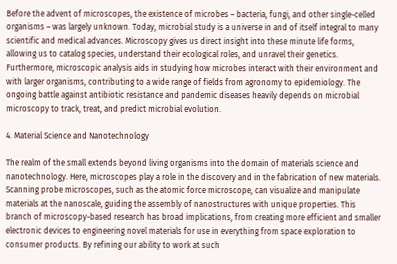Before the advent of microscopes, the existence of microbes – bacteria, fungi, and other single-celled organisms – was largely unknown. Today, microbial study is a universe in and of itself integral to many scientific and medical advances. Microscopy gives us direct insight into these minute life forms, allowing us to catalog species, understand their ecological roles, and unravel their genetics. Furthermore, microscopic analysis aids in studying how microbes interact with their environment and with larger organisms, contributing to a wide range of fields from agronomy to epidemiology. The ongoing battle against antibiotic resistance and pandemic diseases heavily depends on microbial microscopy to track, treat, and predict microbial evolution.

4. Material Science and Nanotechnology

The realm of the small extends beyond living organisms into the domain of materials science and nanotechnology. Here, microscopes play a role in the discovery and in the fabrication of new materials. Scanning probe microscopes, such as the atomic force microscope, can visualize and manipulate materials at the nanoscale, guiding the assembly of nanostructures with unique properties. This branch of microscopy-based research has broad implications, from creating more efficient and smaller electronic devices to engineering novel materials for use in everything from space exploration to consumer products. By refining our ability to work at such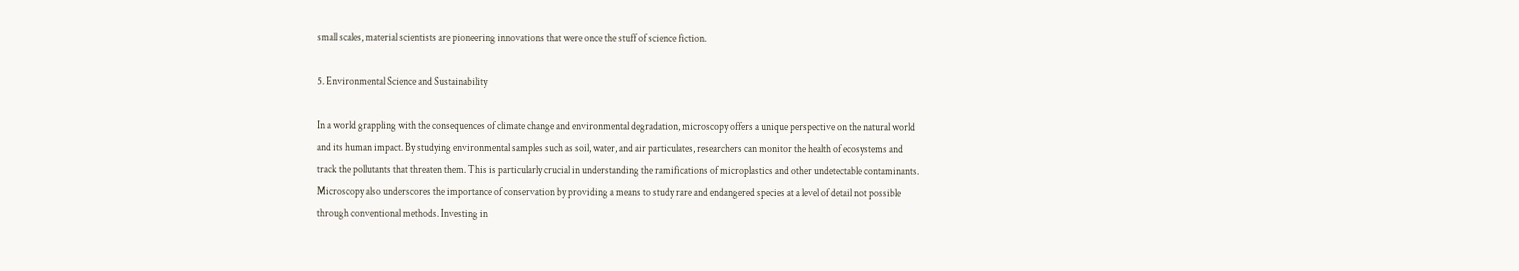small scales, material scientists are pioneering innovations that were once the stuff of science fiction.

5. Environmental Science and Sustainability

In a world grappling with the consequences of climate change and environmental degradation, microscopy offers a unique perspective on the natural world and its human impact. By studying environmental samples such as soil, water, and air particulates, researchers can monitor the health of ecosystems and track the pollutants that threaten them. This is particularly crucial in understanding the ramifications of microplastics and other undetectable contaminants. Microscopy also underscores the importance of conservation by providing a means to study rare and endangered species at a level of detail not possible through conventional methods. Investing in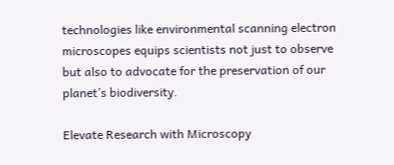technologies like environmental scanning electron microscopes equips scientists not just to observe but also to advocate for the preservation of our planet’s biodiversity.

Elevate Research with Microscopy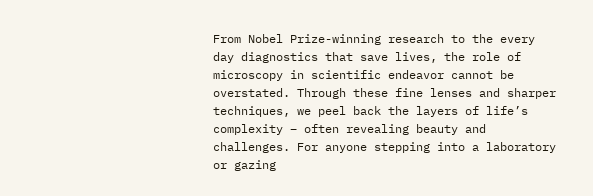From Nobel Prize-winning research to the every day diagnostics that save lives, the role of microscopy in scientific endeavor cannot be overstated. Through these fine lenses and sharper techniques, we peel back the layers of life’s complexity – often revealing beauty and challenges. For anyone stepping into a laboratory or gazing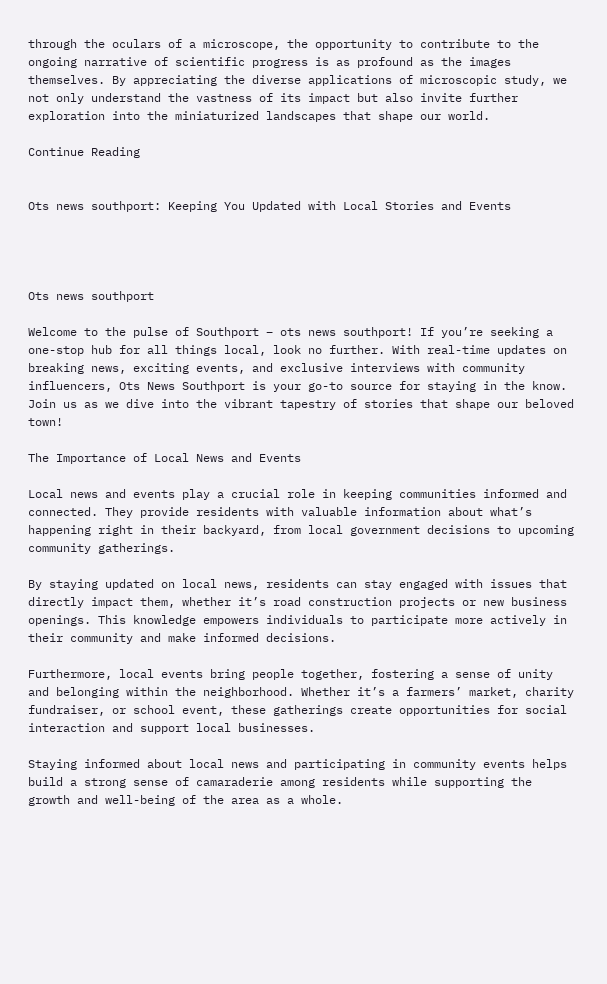through the oculars of a microscope, the opportunity to contribute to the ongoing narrative of scientific progress is as profound as the images themselves. By appreciating the diverse applications of microscopic study, we not only understand the vastness of its impact but also invite further exploration into the miniaturized landscapes that shape our world.

Continue Reading


Ots news southport: Keeping You Updated with Local Stories and Events




Ots news southport

Welcome to the pulse of Southport – ots news southport! If you’re seeking a one-stop hub for all things local, look no further. With real-time updates on breaking news, exciting events, and exclusive interviews with community influencers, Ots News Southport is your go-to source for staying in the know. Join us as we dive into the vibrant tapestry of stories that shape our beloved town!

The Importance of Local News and Events

Local news and events play a crucial role in keeping communities informed and connected. They provide residents with valuable information about what’s happening right in their backyard, from local government decisions to upcoming community gatherings.

By staying updated on local news, residents can stay engaged with issues that directly impact them, whether it’s road construction projects or new business openings. This knowledge empowers individuals to participate more actively in their community and make informed decisions.

Furthermore, local events bring people together, fostering a sense of unity and belonging within the neighborhood. Whether it’s a farmers’ market, charity fundraiser, or school event, these gatherings create opportunities for social interaction and support local businesses.

Staying informed about local news and participating in community events helps build a strong sense of camaraderie among residents while supporting the growth and well-being of the area as a whole.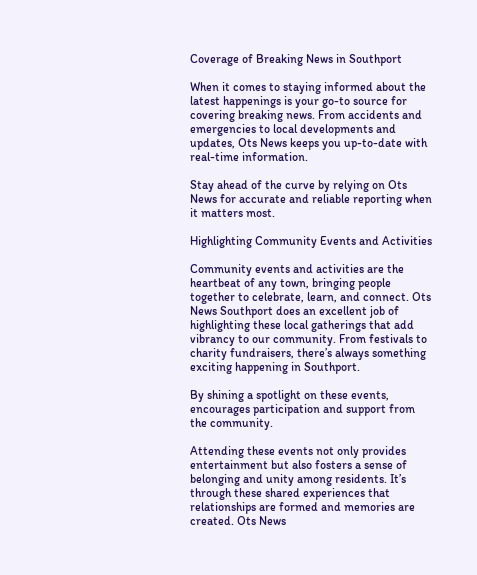Coverage of Breaking News in Southport

When it comes to staying informed about the latest happenings is your go-to source for covering breaking news. From accidents and emergencies to local developments and updates, Ots News keeps you up-to-date with real-time information.

Stay ahead of the curve by relying on Ots News for accurate and reliable reporting when it matters most.

Highlighting Community Events and Activities

Community events and activities are the heartbeat of any town, bringing people together to celebrate, learn, and connect. Ots News Southport does an excellent job of highlighting these local gatherings that add vibrancy to our community. From festivals to charity fundraisers, there’s always something exciting happening in Southport.

By shining a spotlight on these events, encourages participation and support from the community.

Attending these events not only provides entertainment but also fosters a sense of belonging and unity among residents. It’s through these shared experiences that relationships are formed and memories are created. Ots News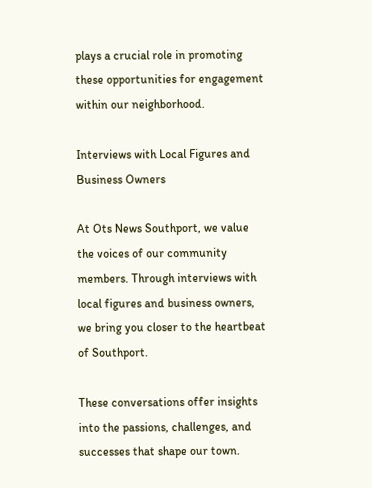plays a crucial role in promoting these opportunities for engagement within our neighborhood.

Interviews with Local Figures and Business Owners

At Ots News Southport, we value the voices of our community members. Through interviews with local figures and business owners, we bring you closer to the heartbeat of Southport.

These conversations offer insights into the passions, challenges, and successes that shape our town.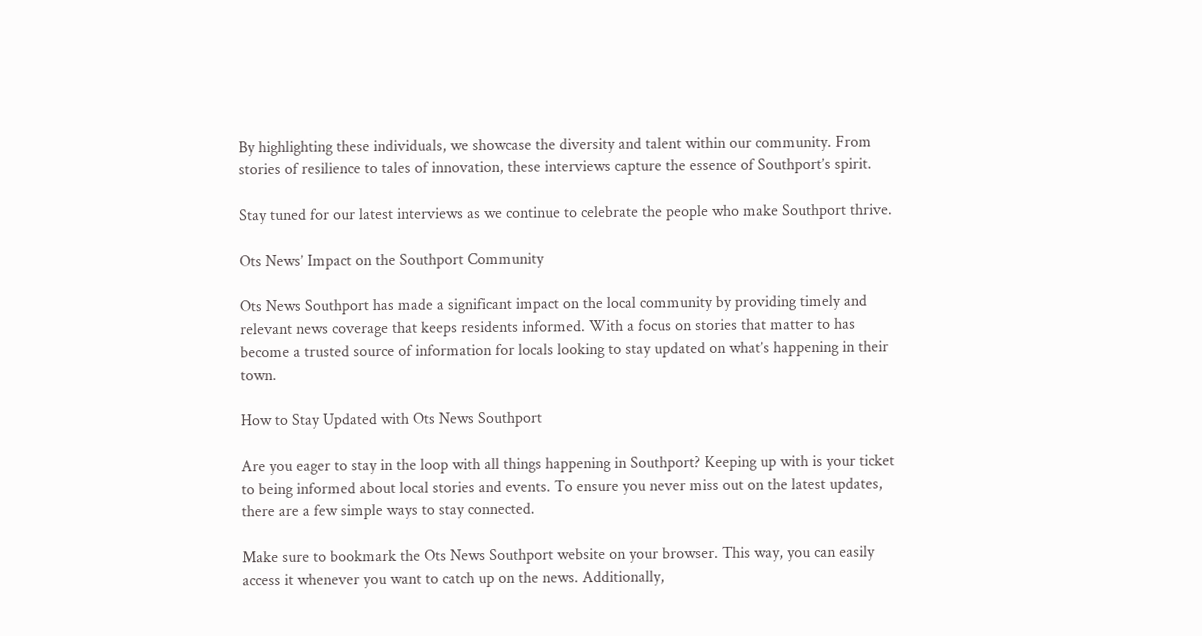By highlighting these individuals, we showcase the diversity and talent within our community. From stories of resilience to tales of innovation, these interviews capture the essence of Southport’s spirit.

Stay tuned for our latest interviews as we continue to celebrate the people who make Southport thrive.

Ots News’ Impact on the Southport Community

Ots News Southport has made a significant impact on the local community by providing timely and relevant news coverage that keeps residents informed. With a focus on stories that matter to has become a trusted source of information for locals looking to stay updated on what’s happening in their town.

How to Stay Updated with Ots News Southport

Are you eager to stay in the loop with all things happening in Southport? Keeping up with is your ticket to being informed about local stories and events. To ensure you never miss out on the latest updates, there are a few simple ways to stay connected.

Make sure to bookmark the Ots News Southport website on your browser. This way, you can easily access it whenever you want to catch up on the news. Additionally,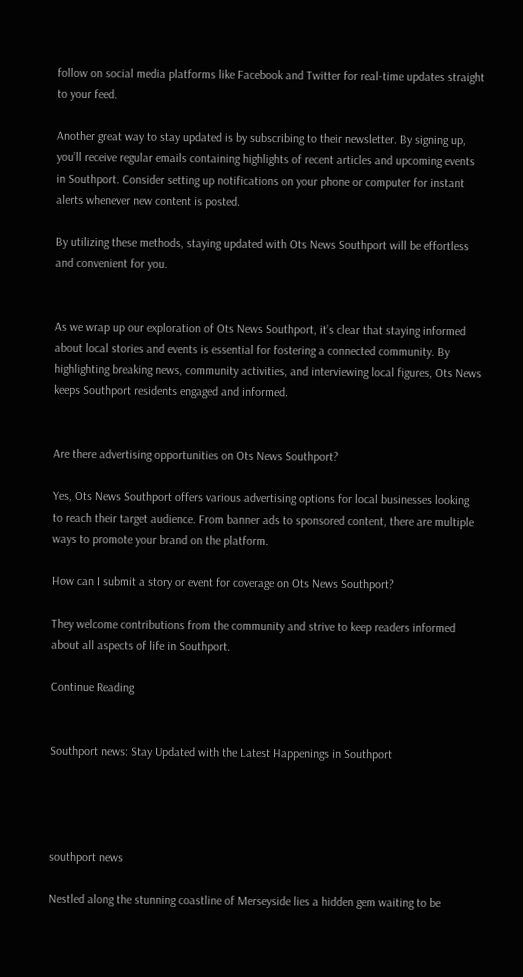follow on social media platforms like Facebook and Twitter for real-time updates straight to your feed.

Another great way to stay updated is by subscribing to their newsletter. By signing up, you’ll receive regular emails containing highlights of recent articles and upcoming events in Southport. Consider setting up notifications on your phone or computer for instant alerts whenever new content is posted.

By utilizing these methods, staying updated with Ots News Southport will be effortless and convenient for you.


As we wrap up our exploration of Ots News Southport, it’s clear that staying informed about local stories and events is essential for fostering a connected community. By highlighting breaking news, community activities, and interviewing local figures, Ots News keeps Southport residents engaged and informed.


Are there advertising opportunities on Ots News Southport?

Yes, Ots News Southport offers various advertising options for local businesses looking to reach their target audience. From banner ads to sponsored content, there are multiple ways to promote your brand on the platform.

How can I submit a story or event for coverage on Ots News Southport?

They welcome contributions from the community and strive to keep readers informed about all aspects of life in Southport.

Continue Reading


Southport news: Stay Updated with the Latest Happenings in Southport




southport news

Nestled along the stunning coastline of Merseyside lies a hidden gem waiting to be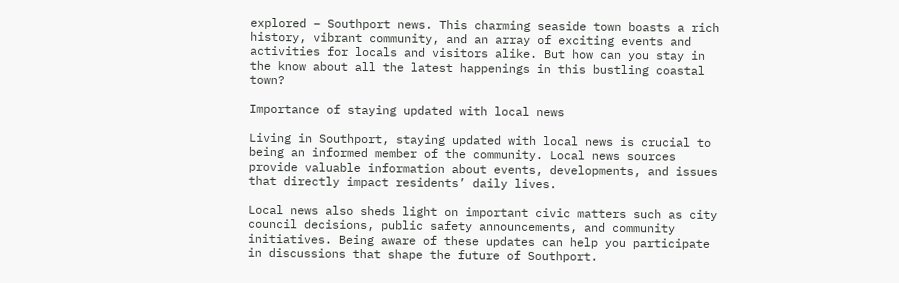explored – Southport news. This charming seaside town boasts a rich history, vibrant community, and an array of exciting events and activities for locals and visitors alike. But how can you stay in the know about all the latest happenings in this bustling coastal town?

Importance of staying updated with local news

Living in Southport, staying updated with local news is crucial to being an informed member of the community. Local news sources provide valuable information about events, developments, and issues that directly impact residents’ daily lives.

Local news also sheds light on important civic matters such as city council decisions, public safety announcements, and community initiatives. Being aware of these updates can help you participate in discussions that shape the future of Southport.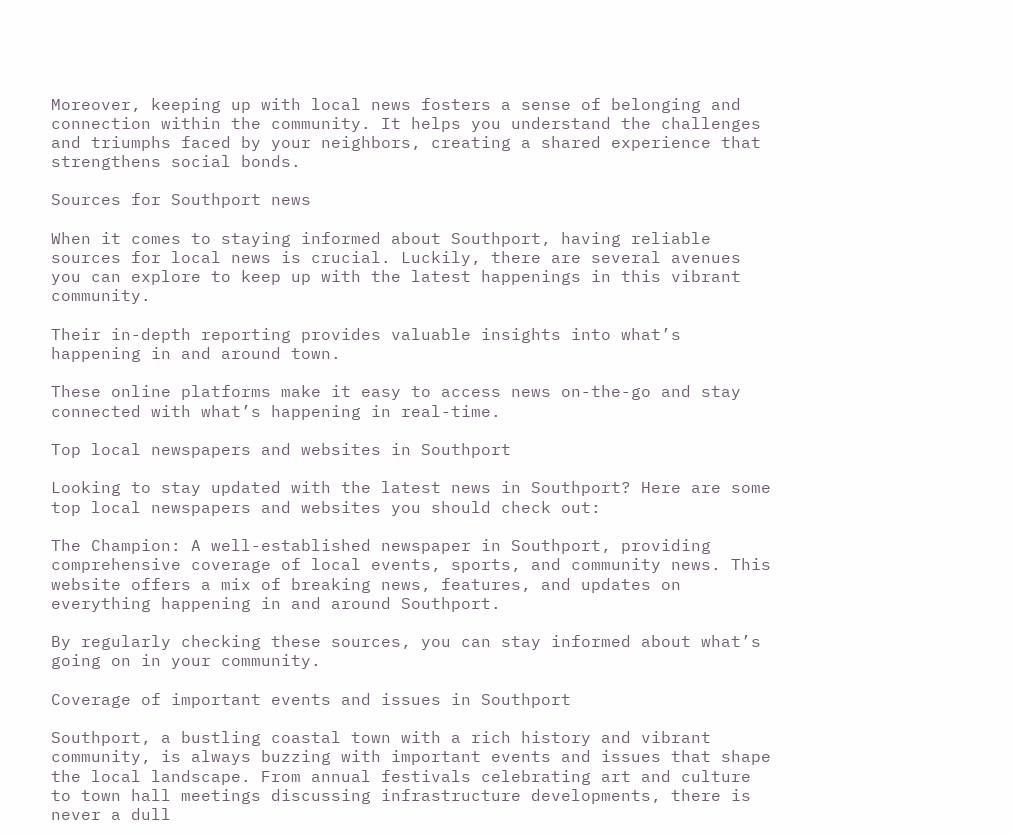Moreover, keeping up with local news fosters a sense of belonging and connection within the community. It helps you understand the challenges and triumphs faced by your neighbors, creating a shared experience that strengthens social bonds.

Sources for Southport news

When it comes to staying informed about Southport, having reliable sources for local news is crucial. Luckily, there are several avenues you can explore to keep up with the latest happenings in this vibrant community.

Their in-depth reporting provides valuable insights into what’s happening in and around town.

These online platforms make it easy to access news on-the-go and stay connected with what’s happening in real-time.

Top local newspapers and websites in Southport

Looking to stay updated with the latest news in Southport? Here are some top local newspapers and websites you should check out:

The Champion: A well-established newspaper in Southport, providing comprehensive coverage of local events, sports, and community news. This website offers a mix of breaking news, features, and updates on everything happening in and around Southport.

By regularly checking these sources, you can stay informed about what’s going on in your community.

Coverage of important events and issues in Southport

Southport, a bustling coastal town with a rich history and vibrant community, is always buzzing with important events and issues that shape the local landscape. From annual festivals celebrating art and culture to town hall meetings discussing infrastructure developments, there is never a dull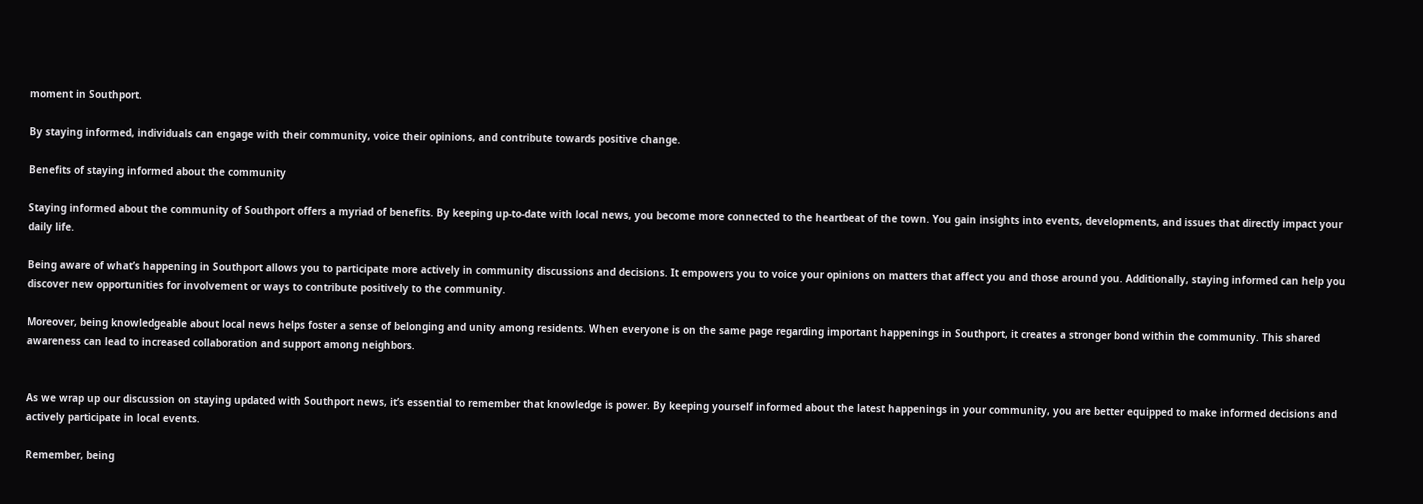moment in Southport.

By staying informed, individuals can engage with their community, voice their opinions, and contribute towards positive change.

Benefits of staying informed about the community

Staying informed about the community of Southport offers a myriad of benefits. By keeping up-to-date with local news, you become more connected to the heartbeat of the town. You gain insights into events, developments, and issues that directly impact your daily life.

Being aware of what’s happening in Southport allows you to participate more actively in community discussions and decisions. It empowers you to voice your opinions on matters that affect you and those around you. Additionally, staying informed can help you discover new opportunities for involvement or ways to contribute positively to the community.

Moreover, being knowledgeable about local news helps foster a sense of belonging and unity among residents. When everyone is on the same page regarding important happenings in Southport, it creates a stronger bond within the community. This shared awareness can lead to increased collaboration and support among neighbors.


As we wrap up our discussion on staying updated with Southport news, it’s essential to remember that knowledge is power. By keeping yourself informed about the latest happenings in your community, you are better equipped to make informed decisions and actively participate in local events.

Remember, being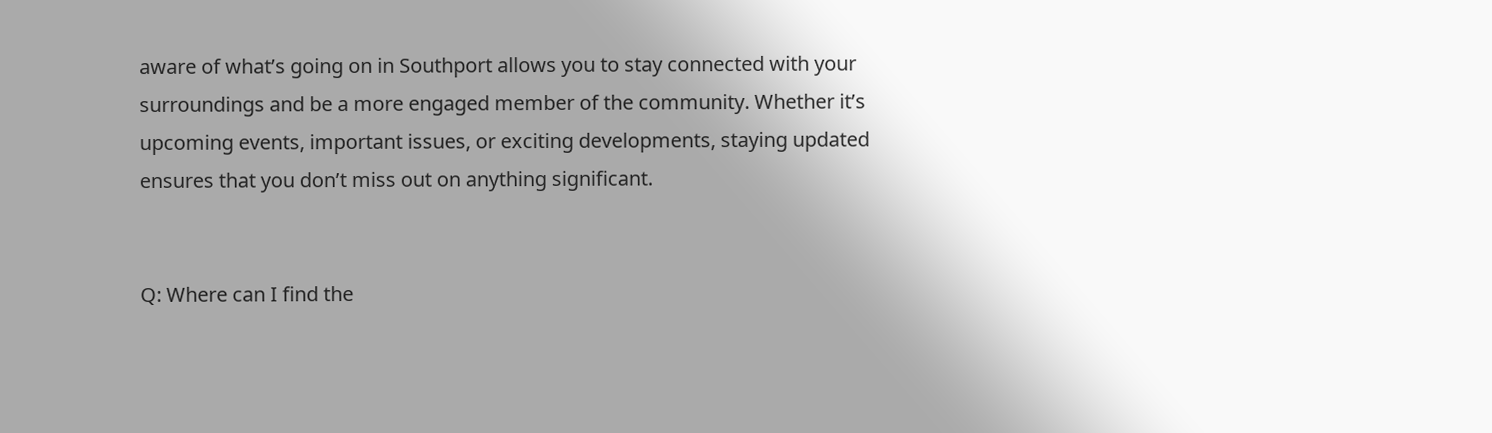aware of what’s going on in Southport allows you to stay connected with your surroundings and be a more engaged member of the community. Whether it’s upcoming events, important issues, or exciting developments, staying updated ensures that you don’t miss out on anything significant.


Q: Where can I find the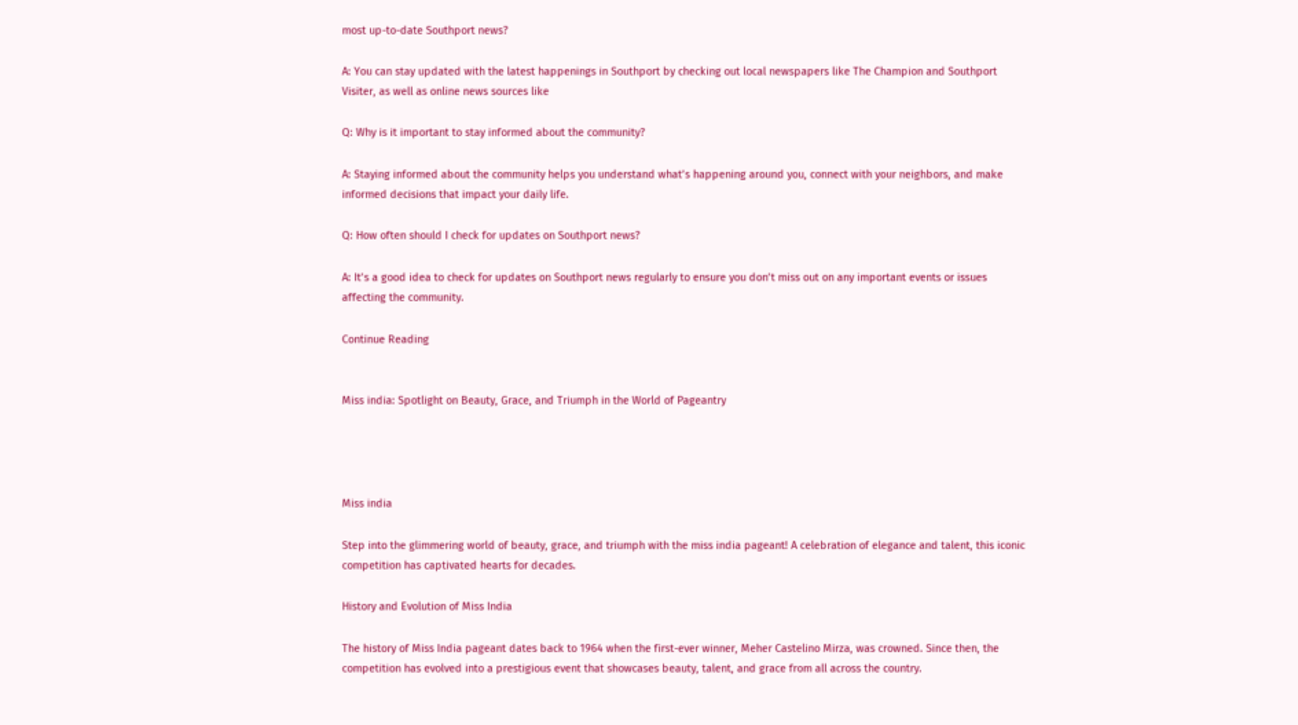most up-to-date Southport news?

A: You can stay updated with the latest happenings in Southport by checking out local newspapers like The Champion and Southport Visiter, as well as online news sources like

Q: Why is it important to stay informed about the community?

A: Staying informed about the community helps you understand what’s happening around you, connect with your neighbors, and make informed decisions that impact your daily life.

Q: How often should I check for updates on Southport news?

A: It’s a good idea to check for updates on Southport news regularly to ensure you don’t miss out on any important events or issues affecting the community.

Continue Reading


Miss india: Spotlight on Beauty, Grace, and Triumph in the World of Pageantry




Miss india

Step into the glimmering world of beauty, grace, and triumph with the miss india pageant! A celebration of elegance and talent, this iconic competition has captivated hearts for decades.

History and Evolution of Miss India

The history of Miss India pageant dates back to 1964 when the first-ever winner, Meher Castelino Mirza, was crowned. Since then, the competition has evolved into a prestigious event that showcases beauty, talent, and grace from all across the country.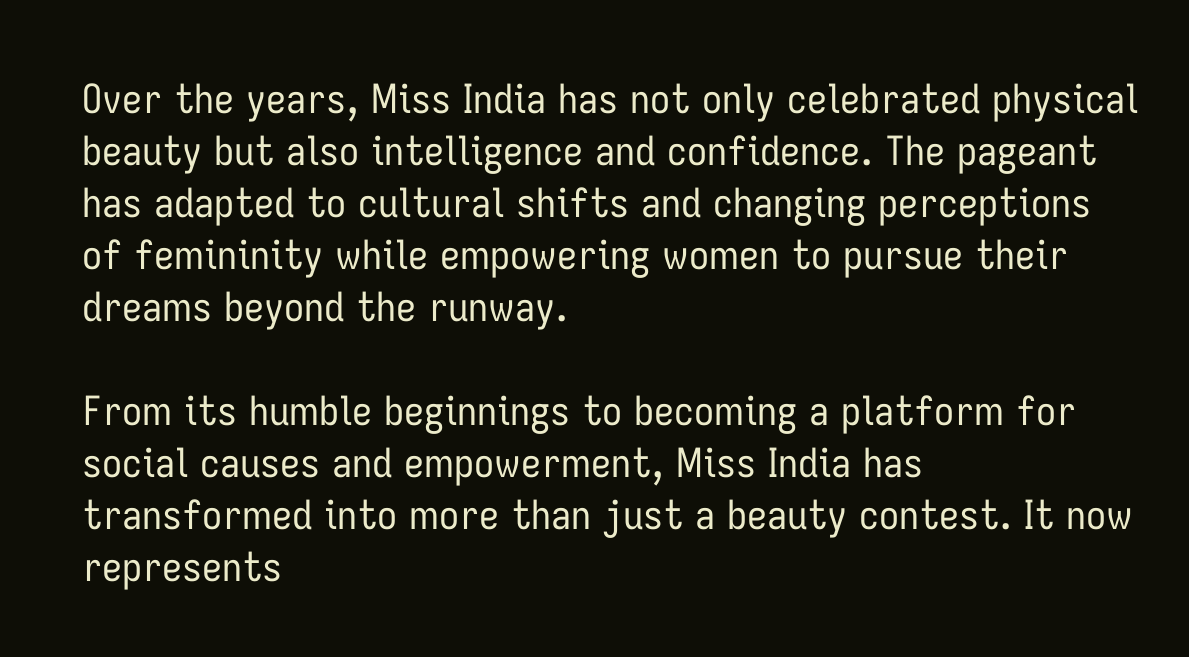Over the years, Miss India has not only celebrated physical beauty but also intelligence and confidence. The pageant has adapted to cultural shifts and changing perceptions of femininity while empowering women to pursue their dreams beyond the runway.

From its humble beginnings to becoming a platform for social causes and empowerment, Miss India has transformed into more than just a beauty contest. It now represents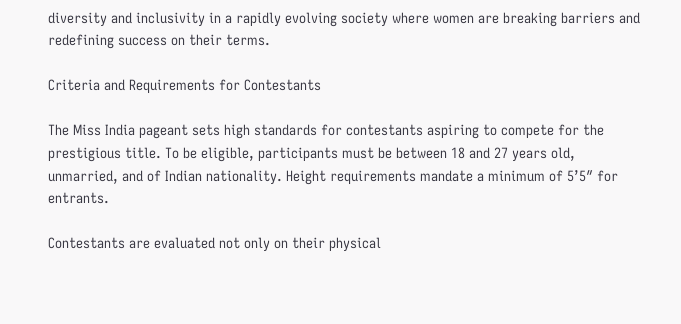diversity and inclusivity in a rapidly evolving society where women are breaking barriers and redefining success on their terms.

Criteria and Requirements for Contestants

The Miss India pageant sets high standards for contestants aspiring to compete for the prestigious title. To be eligible, participants must be between 18 and 27 years old, unmarried, and of Indian nationality. Height requirements mandate a minimum of 5’5″ for entrants.

Contestants are evaluated not only on their physical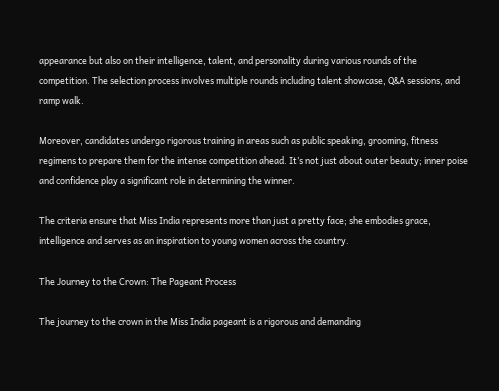appearance but also on their intelligence, talent, and personality during various rounds of the competition. The selection process involves multiple rounds including talent showcase, Q&A sessions, and ramp walk.

Moreover, candidates undergo rigorous training in areas such as public speaking, grooming, fitness regimens to prepare them for the intense competition ahead. It’s not just about outer beauty; inner poise and confidence play a significant role in determining the winner.

The criteria ensure that Miss India represents more than just a pretty face; she embodies grace, intelligence and serves as an inspiration to young women across the country.

The Journey to the Crown: The Pageant Process

The journey to the crown in the Miss India pageant is a rigorous and demanding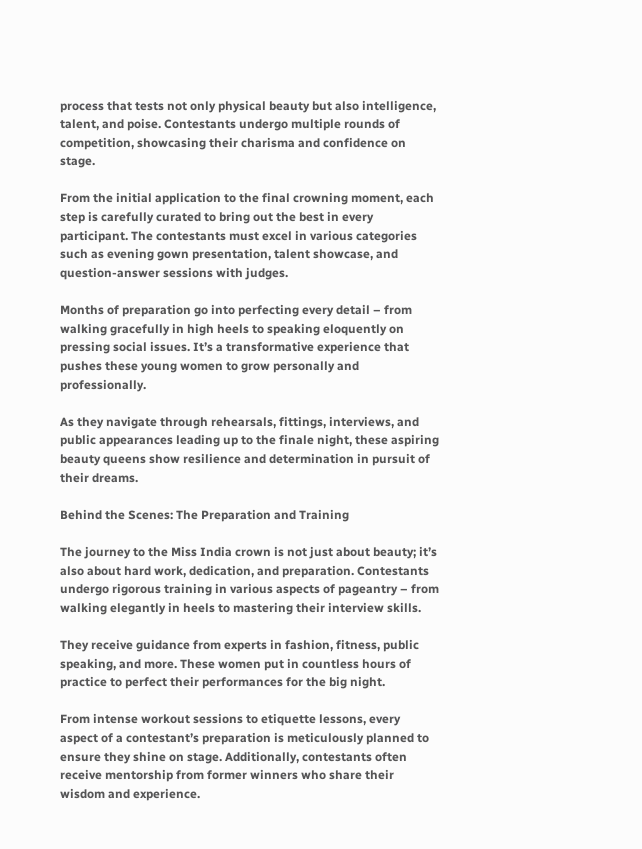process that tests not only physical beauty but also intelligence, talent, and poise. Contestants undergo multiple rounds of competition, showcasing their charisma and confidence on stage.

From the initial application to the final crowning moment, each step is carefully curated to bring out the best in every participant. The contestants must excel in various categories such as evening gown presentation, talent showcase, and question-answer sessions with judges.

Months of preparation go into perfecting every detail – from walking gracefully in high heels to speaking eloquently on pressing social issues. It’s a transformative experience that pushes these young women to grow personally and professionally.

As they navigate through rehearsals, fittings, interviews, and public appearances leading up to the finale night, these aspiring beauty queens show resilience and determination in pursuit of their dreams.

Behind the Scenes: The Preparation and Training

The journey to the Miss India crown is not just about beauty; it’s also about hard work, dedication, and preparation. Contestants undergo rigorous training in various aspects of pageantry – from walking elegantly in heels to mastering their interview skills.

They receive guidance from experts in fashion, fitness, public speaking, and more. These women put in countless hours of practice to perfect their performances for the big night.

From intense workout sessions to etiquette lessons, every aspect of a contestant’s preparation is meticulously planned to ensure they shine on stage. Additionally, contestants often receive mentorship from former winners who share their wisdom and experience.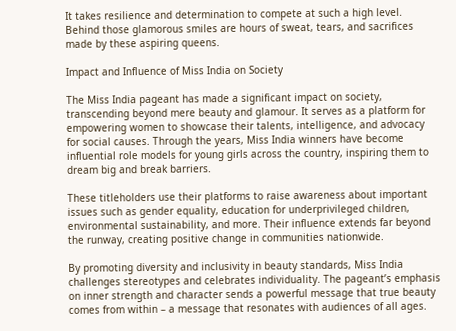It takes resilience and determination to compete at such a high level. Behind those glamorous smiles are hours of sweat, tears, and sacrifices made by these aspiring queens.

Impact and Influence of Miss India on Society

The Miss India pageant has made a significant impact on society, transcending beyond mere beauty and glamour. It serves as a platform for empowering women to showcase their talents, intelligence, and advocacy for social causes. Through the years, Miss India winners have become influential role models for young girls across the country, inspiring them to dream big and break barriers.

These titleholders use their platforms to raise awareness about important issues such as gender equality, education for underprivileged children, environmental sustainability, and more. Their influence extends far beyond the runway, creating positive change in communities nationwide.

By promoting diversity and inclusivity in beauty standards, Miss India challenges stereotypes and celebrates individuality. The pageant’s emphasis on inner strength and character sends a powerful message that true beauty comes from within – a message that resonates with audiences of all ages.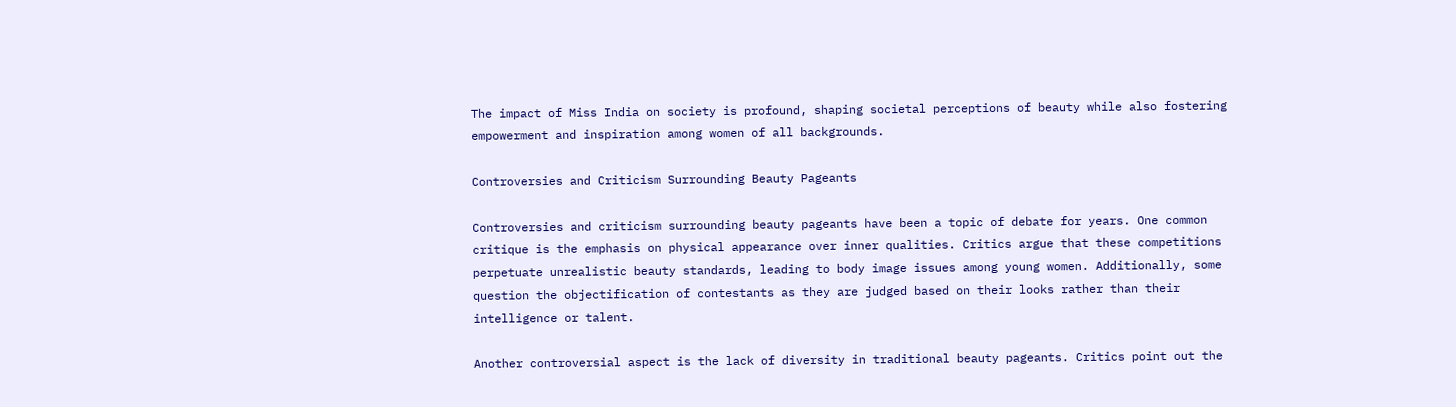The impact of Miss India on society is profound, shaping societal perceptions of beauty while also fostering empowerment and inspiration among women of all backgrounds.

Controversies and Criticism Surrounding Beauty Pageants

Controversies and criticism surrounding beauty pageants have been a topic of debate for years. One common critique is the emphasis on physical appearance over inner qualities. Critics argue that these competitions perpetuate unrealistic beauty standards, leading to body image issues among young women. Additionally, some question the objectification of contestants as they are judged based on their looks rather than their intelligence or talent.

Another controversial aspect is the lack of diversity in traditional beauty pageants. Critics point out the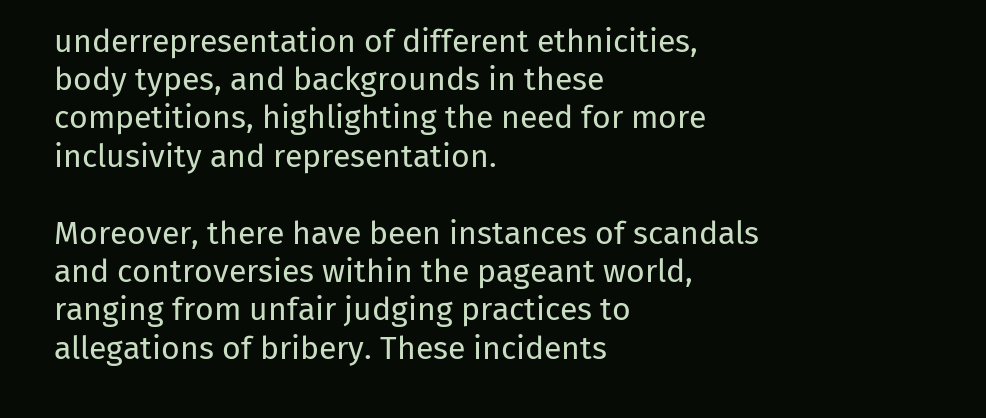underrepresentation of different ethnicities, body types, and backgrounds in these competitions, highlighting the need for more inclusivity and representation.

Moreover, there have been instances of scandals and controversies within the pageant world, ranging from unfair judging practices to allegations of bribery. These incidents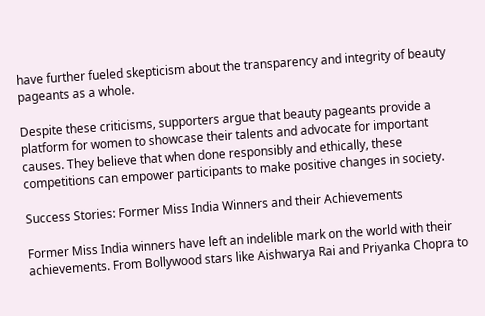have further fueled skepticism about the transparency and integrity of beauty pageants as a whole.

Despite these criticisms, supporters argue that beauty pageants provide a platform for women to showcase their talents and advocate for important causes. They believe that when done responsibly and ethically, these competitions can empower participants to make positive changes in society.

Success Stories: Former Miss India Winners and their Achievements

Former Miss India winners have left an indelible mark on the world with their achievements. From Bollywood stars like Aishwarya Rai and Priyanka Chopra to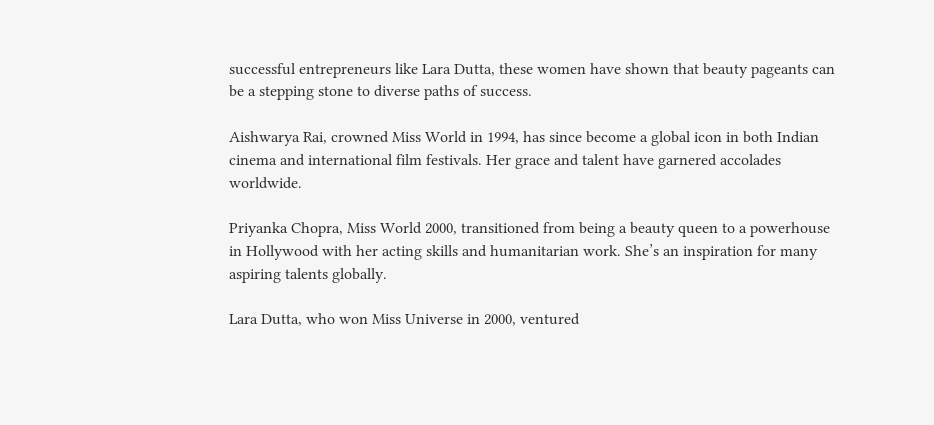successful entrepreneurs like Lara Dutta, these women have shown that beauty pageants can be a stepping stone to diverse paths of success.

Aishwarya Rai, crowned Miss World in 1994, has since become a global icon in both Indian cinema and international film festivals. Her grace and talent have garnered accolades worldwide.

Priyanka Chopra, Miss World 2000, transitioned from being a beauty queen to a powerhouse in Hollywood with her acting skills and humanitarian work. She’s an inspiration for many aspiring talents globally.

Lara Dutta, who won Miss Universe in 2000, ventured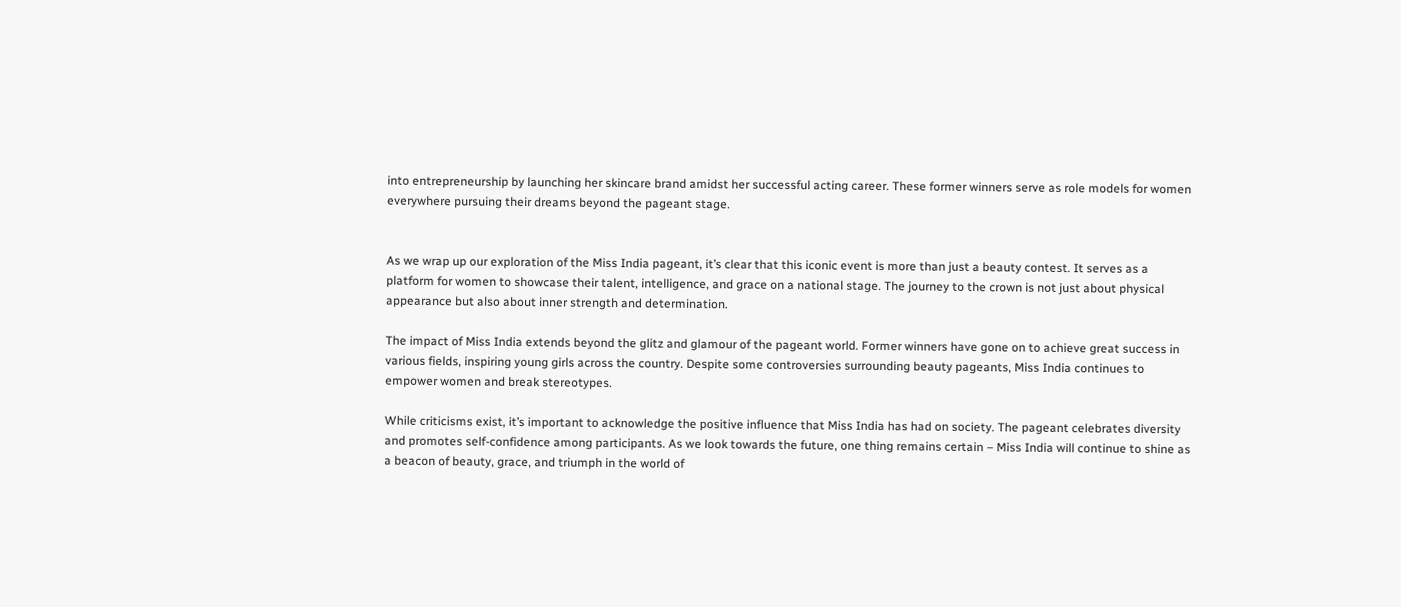into entrepreneurship by launching her skincare brand amidst her successful acting career. These former winners serve as role models for women everywhere pursuing their dreams beyond the pageant stage.


As we wrap up our exploration of the Miss India pageant, it’s clear that this iconic event is more than just a beauty contest. It serves as a platform for women to showcase their talent, intelligence, and grace on a national stage. The journey to the crown is not just about physical appearance but also about inner strength and determination.

The impact of Miss India extends beyond the glitz and glamour of the pageant world. Former winners have gone on to achieve great success in various fields, inspiring young girls across the country. Despite some controversies surrounding beauty pageants, Miss India continues to empower women and break stereotypes.

While criticisms exist, it’s important to acknowledge the positive influence that Miss India has had on society. The pageant celebrates diversity and promotes self-confidence among participants. As we look towards the future, one thing remains certain – Miss India will continue to shine as a beacon of beauty, grace, and triumph in the world of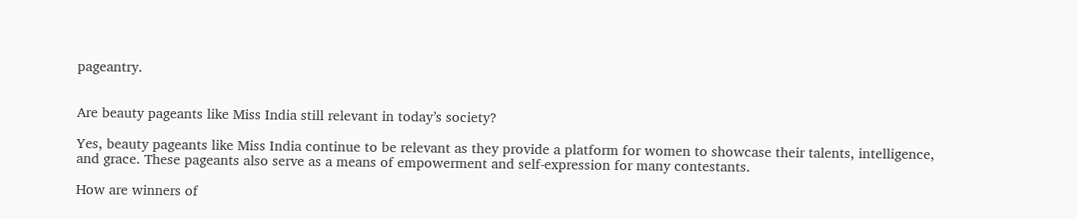pageantry.


Are beauty pageants like Miss India still relevant in today’s society?

Yes, beauty pageants like Miss India continue to be relevant as they provide a platform for women to showcase their talents, intelligence, and grace. These pageants also serve as a means of empowerment and self-expression for many contestants.

How are winners of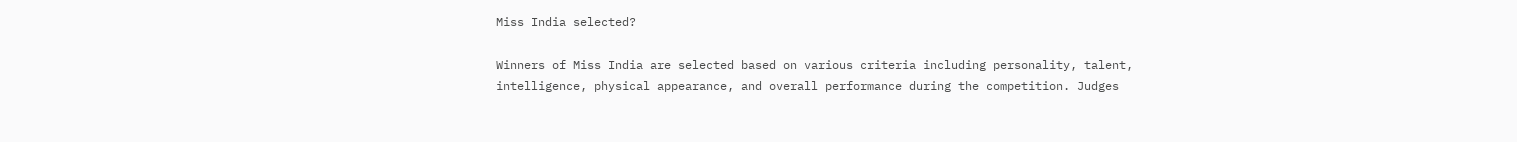Miss India selected?

Winners of Miss India are selected based on various criteria including personality, talent, intelligence, physical appearance, and overall performance during the competition. Judges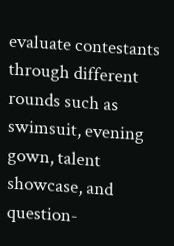evaluate contestants through different rounds such as swimsuit, evening gown, talent showcase, and question-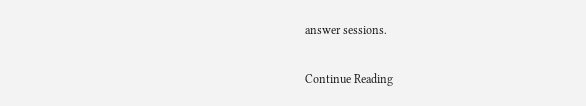answer sessions.

Continue Reading